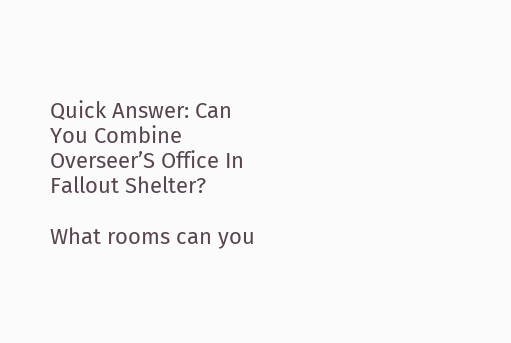Quick Answer: Can You Combine Overseer’S Office In Fallout Shelter?

What rooms can you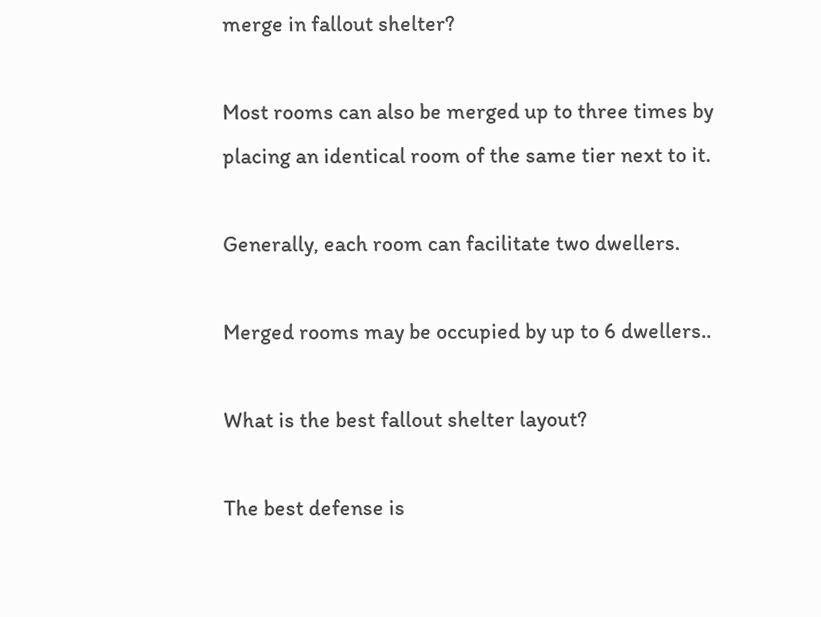merge in fallout shelter?

Most rooms can also be merged up to three times by placing an identical room of the same tier next to it.

Generally, each room can facilitate two dwellers.

Merged rooms may be occupied by up to 6 dwellers..

What is the best fallout shelter layout?

The best defense is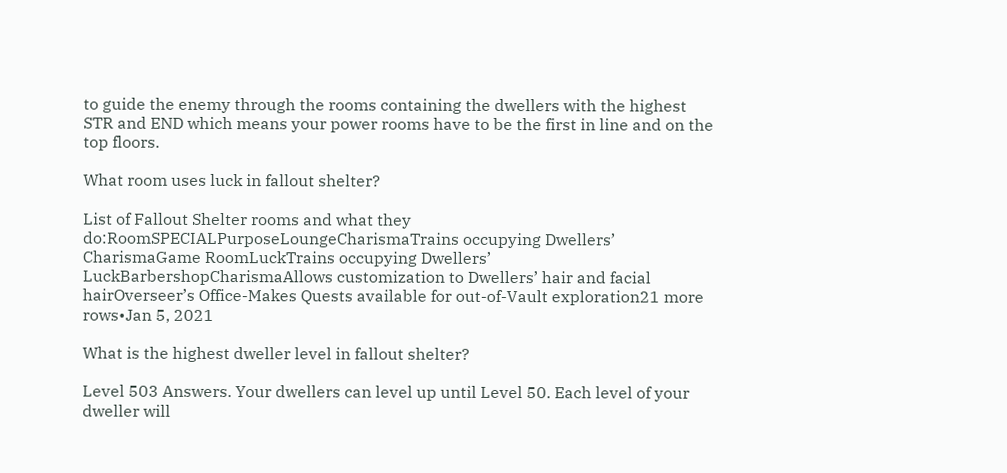to guide the enemy through the rooms containing the dwellers with the highest STR and END which means your power rooms have to be the first in line and on the top floors.

What room uses luck in fallout shelter?

List of Fallout Shelter rooms and what they do:RoomSPECIALPurposeLoungeCharismaTrains occupying Dwellers’ CharismaGame RoomLuckTrains occupying Dwellers’ LuckBarbershopCharismaAllows customization to Dwellers’ hair and facial hairOverseer’s Office-Makes Quests available for out-of-Vault exploration21 more rows•Jan 5, 2021

What is the highest dweller level in fallout shelter?

Level 503 Answers. Your dwellers can level up until Level 50. Each level of your dweller will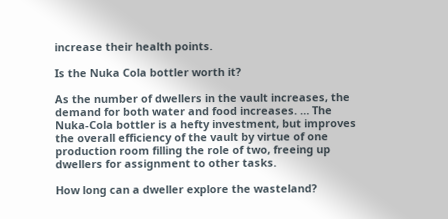increase their health points.

Is the Nuka Cola bottler worth it?

As the number of dwellers in the vault increases, the demand for both water and food increases. … The Nuka-Cola bottler is a hefty investment, but improves the overall efficiency of the vault by virtue of one production room filling the role of two, freeing up dwellers for assignment to other tasks.

How long can a dweller explore the wasteland?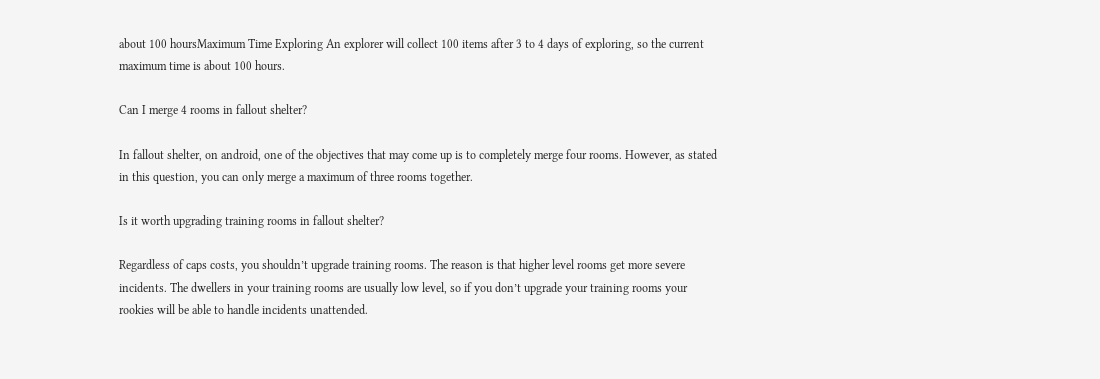about 100 hoursMaximum Time Exploring An explorer will collect 100 items after 3 to 4 days of exploring, so the current maximum time is about 100 hours.

Can I merge 4 rooms in fallout shelter?

In fallout shelter, on android, one of the objectives that may come up is to completely merge four rooms. However, as stated in this question, you can only merge a maximum of three rooms together.

Is it worth upgrading training rooms in fallout shelter?

Regardless of caps costs, you shouldn’t upgrade training rooms. The reason is that higher level rooms get more severe incidents. The dwellers in your training rooms are usually low level, so if you don’t upgrade your training rooms your rookies will be able to handle incidents unattended.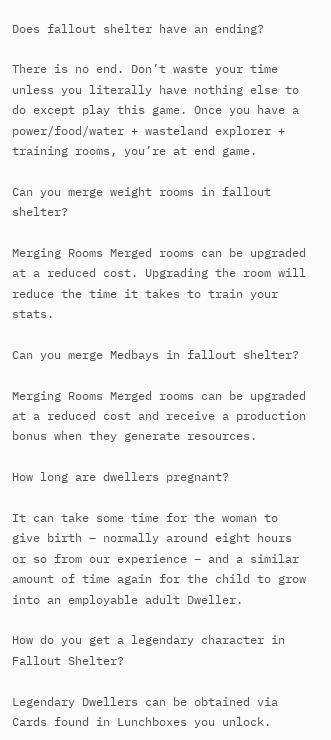Does fallout shelter have an ending?

There is no end. Don’t waste your time unless you literally have nothing else to do except play this game. Once you have a power/food/water + wasteland explorer + training rooms, you’re at end game.

Can you merge weight rooms in fallout shelter?

Merging Rooms Merged rooms can be upgraded at a reduced cost. Upgrading the room will reduce the time it takes to train your stats.

Can you merge Medbays in fallout shelter?

Merging Rooms Merged rooms can be upgraded at a reduced cost and receive a production bonus when they generate resources.

How long are dwellers pregnant?

It can take some time for the woman to give birth – normally around eight hours or so from our experience – and a similar amount of time again for the child to grow into an employable adult Dweller.

How do you get a legendary character in Fallout Shelter?

Legendary Dwellers can be obtained via Cards found in Lunchboxes you unlock.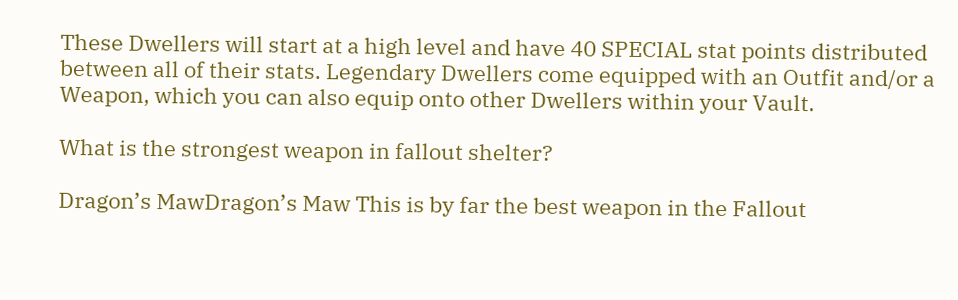These Dwellers will start at a high level and have 40 SPECIAL stat points distributed between all of their stats. Legendary Dwellers come equipped with an Outfit and/or a Weapon, which you can also equip onto other Dwellers within your Vault.

What is the strongest weapon in fallout shelter?

Dragon’s MawDragon’s Maw This is by far the best weapon in the Fallout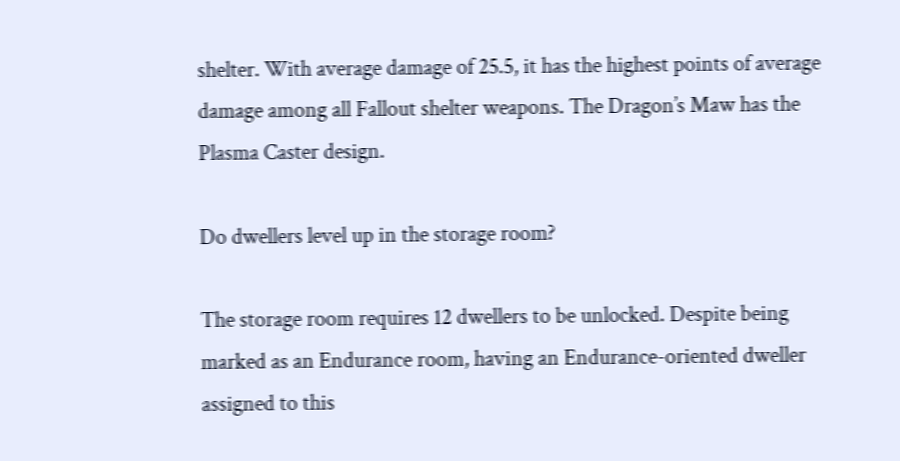shelter. With average damage of 25.5, it has the highest points of average damage among all Fallout shelter weapons. The Dragon’s Maw has the Plasma Caster design.

Do dwellers level up in the storage room?

The storage room requires 12 dwellers to be unlocked. Despite being marked as an Endurance room, having an Endurance-oriented dweller assigned to this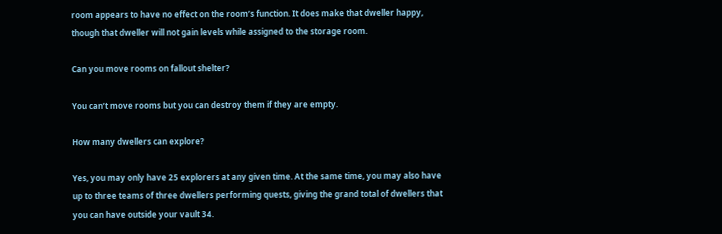room appears to have no effect on the room’s function. It does make that dweller happy, though that dweller will not gain levels while assigned to the storage room.

Can you move rooms on fallout shelter?

You can’t move rooms but you can destroy them if they are empty.

How many dwellers can explore?

Yes, you may only have 25 explorers at any given time. At the same time, you may also have up to three teams of three dwellers performing quests, giving the grand total of dwellers that you can have outside your vault 34.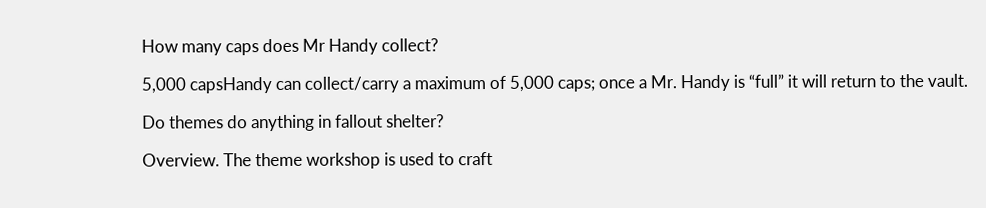How many caps does Mr Handy collect?

5,000 capsHandy can collect/carry a maximum of 5,000 caps; once a Mr. Handy is “full” it will return to the vault.

Do themes do anything in fallout shelter?

Overview. The theme workshop is used to craft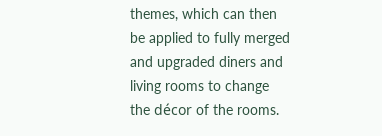themes, which can then be applied to fully merged and upgraded diners and living rooms to change the décor of the rooms.